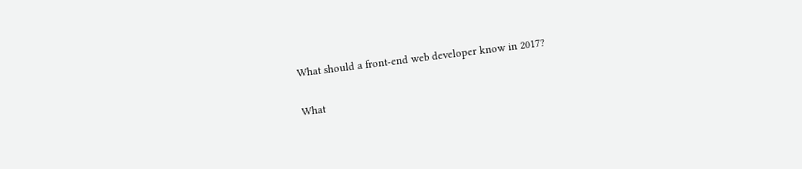What should a front-end web developer know in 2017?

What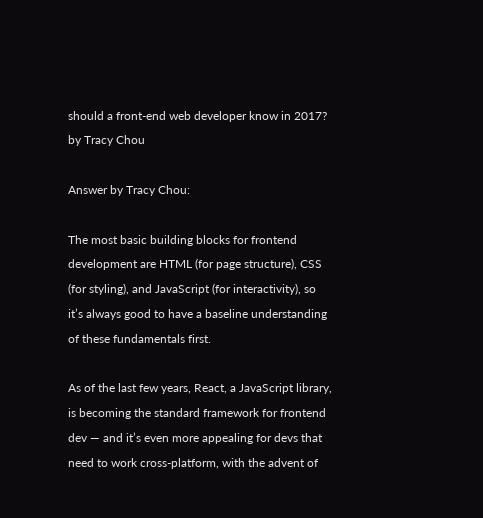should a front-end web developer know in 2017? by Tracy Chou

Answer by Tracy Chou:

The most basic building blocks for frontend development are HTML (for page structure), CSS (for styling), and JavaScript (for interactivity), so it’s always good to have a baseline understanding of these fundamentals first.

As of the last few years, React, a JavaScript library, is becoming the standard framework for frontend dev — and it’s even more appealing for devs that need to work cross-platform, with the advent of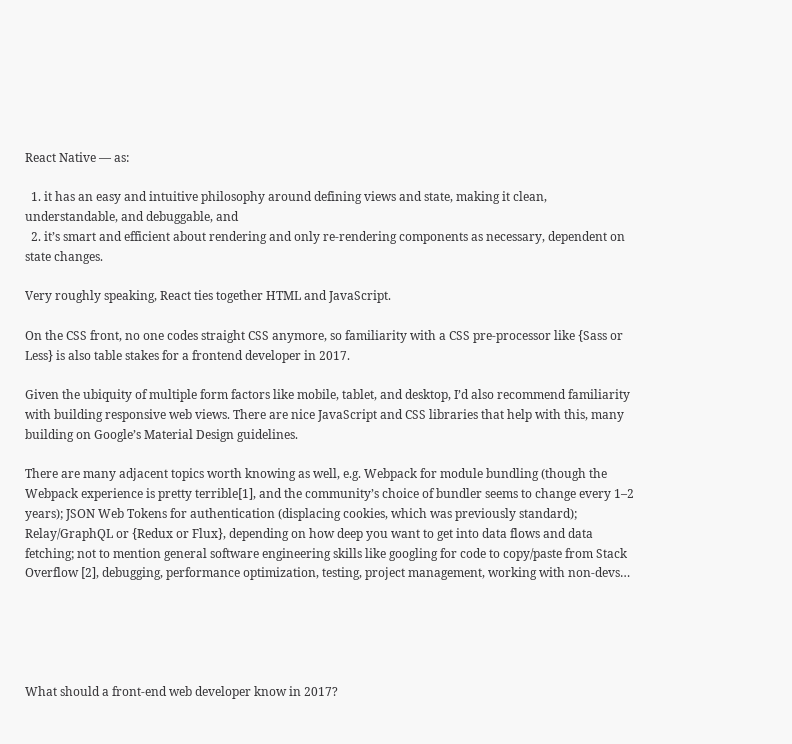React Native — as:

  1. it has an easy and intuitive philosophy around defining views and state, making it clean, understandable, and debuggable, and
  2. it’s smart and efficient about rendering and only re-rendering components as necessary, dependent on state changes.

Very roughly speaking, React ties together HTML and JavaScript.

On the CSS front, no one codes straight CSS anymore, so familiarity with a CSS pre-processor like {Sass or Less} is also table stakes for a frontend developer in 2017.

Given the ubiquity of multiple form factors like mobile, tablet, and desktop, I’d also recommend familiarity with building responsive web views. There are nice JavaScript and CSS libraries that help with this, many building on Google’s Material Design guidelines.

There are many adjacent topics worth knowing as well, e.g. Webpack for module bundling (though the Webpack experience is pretty terrible[1], and the community’s choice of bundler seems to change every 1–2 years); JSON Web Tokens for authentication (displacing cookies, which was previously standard); Relay/GraphQL or {Redux or Flux}, depending on how deep you want to get into data flows and data fetching; not to mention general software engineering skills like googling for code to copy/paste from Stack Overflow [2], debugging, performance optimization, testing, project management, working with non-devs…





What should a front-end web developer know in 2017?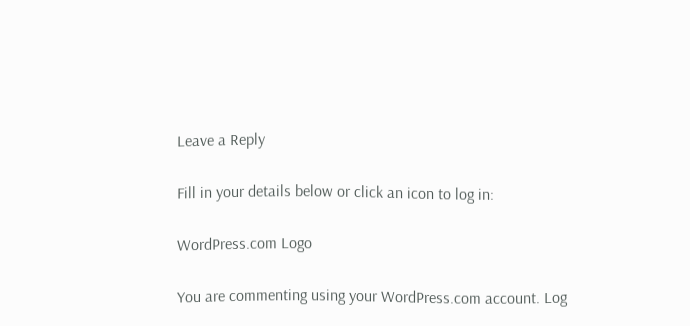Leave a Reply

Fill in your details below or click an icon to log in:

WordPress.com Logo

You are commenting using your WordPress.com account. Log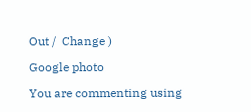Out /  Change )

Google photo

You are commenting using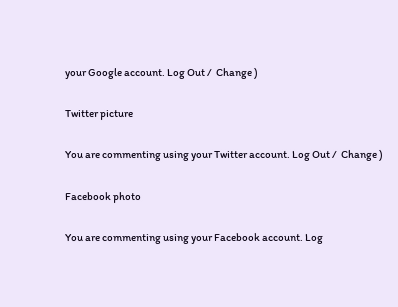your Google account. Log Out /  Change )

Twitter picture

You are commenting using your Twitter account. Log Out /  Change )

Facebook photo

You are commenting using your Facebook account. Log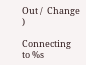Out /  Change )

Connecting to %s